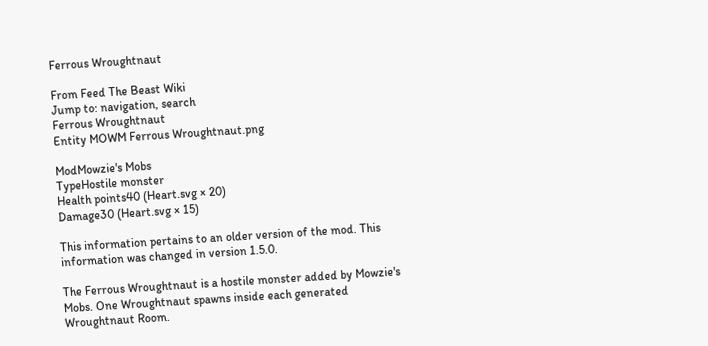Ferrous Wroughtnaut

From Feed The Beast Wiki
Jump to: navigation, search
Ferrous Wroughtnaut
Entity MOWM Ferrous Wroughtnaut.png

ModMowzie's Mobs
TypeHostile monster
Health points40 (Heart.svg × 20)
Damage30 (Heart.svg × 15)

This information pertains to an older version of the mod. This information was changed in version 1.5.0.

The Ferrous Wroughtnaut is a hostile monster added by Mowzie's Mobs. One Wroughtnaut spawns inside each generated Wroughtnaut Room.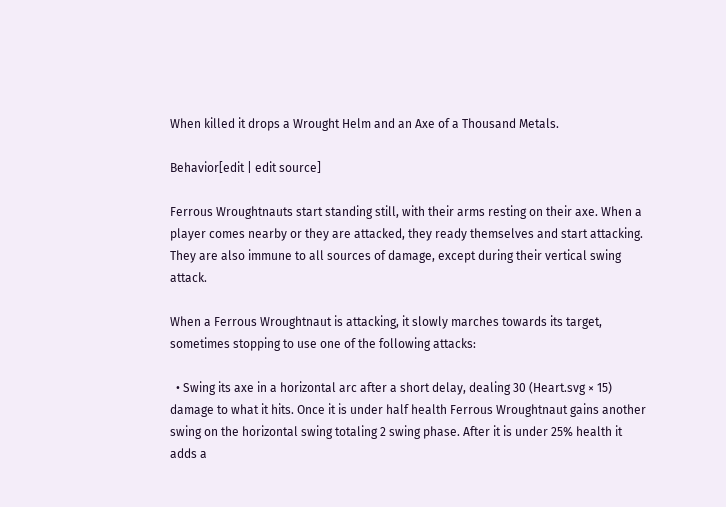When killed it drops a Wrought Helm and an Axe of a Thousand Metals.

Behavior[edit | edit source]

Ferrous Wroughtnauts start standing still, with their arms resting on their axe. When a player comes nearby or they are attacked, they ready themselves and start attacking. They are also immune to all sources of damage, except during their vertical swing attack.

When a Ferrous Wroughtnaut is attacking, it slowly marches towards its target, sometimes stopping to use one of the following attacks:

  • Swing its axe in a horizontal arc after a short delay, dealing 30 (Heart.svg × 15) damage to what it hits. Once it is under half health Ferrous Wroughtnaut gains another swing on the horizontal swing totaling 2 swing phase. After it is under 25% health it adds a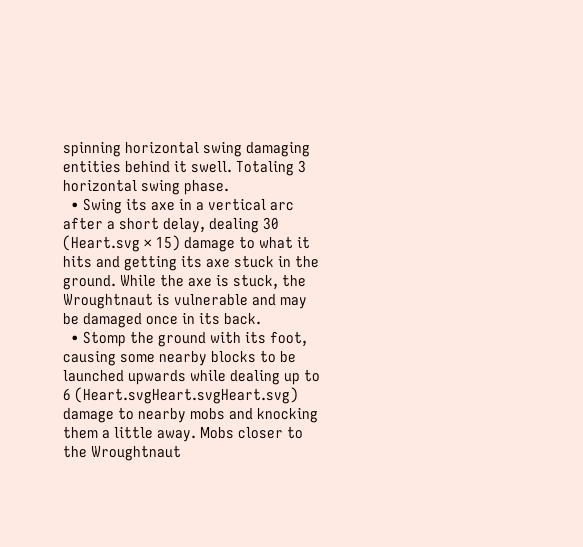spinning horizontal swing damaging entities behind it swell. Totaling 3 horizontal swing phase.
  • Swing its axe in a vertical arc after a short delay, dealing 30 (Heart.svg × 15) damage to what it hits and getting its axe stuck in the ground. While the axe is stuck, the Wroughtnaut is vulnerable and may be damaged once in its back.
  • Stomp the ground with its foot, causing some nearby blocks to be launched upwards while dealing up to 6 (Heart.svgHeart.svgHeart.svg) damage to nearby mobs and knocking them a little away. Mobs closer to the Wroughtnaut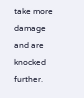take more damage and are knocked further.